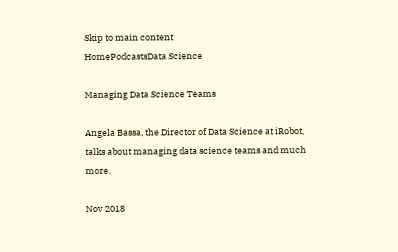Skip to main content
HomePodcastsData Science

Managing Data Science Teams

Angela Bassa, the Director of Data Science at iRobot, talks about managing data science teams and much more.

Nov 2018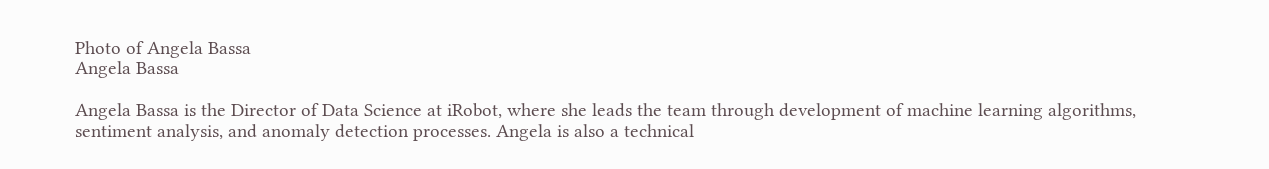Photo of Angela Bassa
Angela Bassa

Angela Bassa is the Director of Data Science at iRobot, where she leads the team through development of machine learning algorithms, sentiment analysis, and anomaly detection processes. Angela is also a technical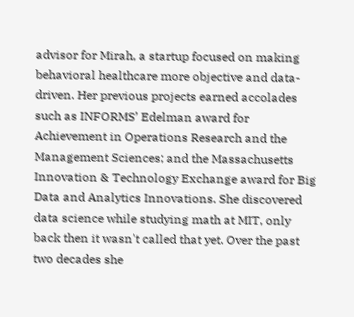advisor for Mirah, a startup focused on making behavioral healthcare more objective and data-driven. Her previous projects earned accolades such as INFORMS’ Edelman award for Achievement in Operations Research and the Management Sciences; and the Massachusetts Innovation & Technology Exchange award for Big Data and Analytics Innovations. She discovered data science while studying math at MIT, only back then it wasn't called that yet. Over the past two decades she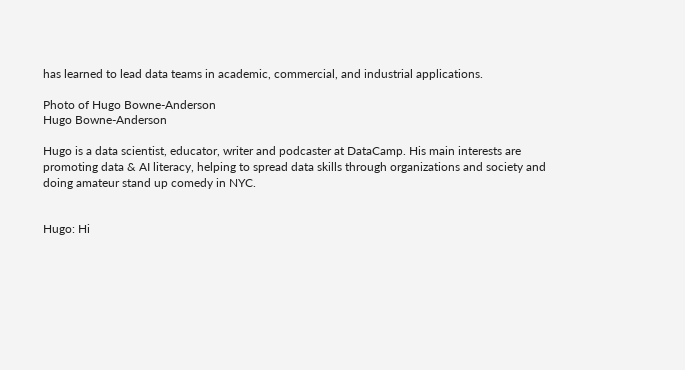has learned to lead data teams in academic, commercial, and industrial applications.

Photo of Hugo Bowne-Anderson
Hugo Bowne-Anderson

Hugo is a data scientist, educator, writer and podcaster at DataCamp. His main interests are promoting data & AI literacy, helping to spread data skills through organizations and society and doing amateur stand up comedy in NYC.


Hugo: Hi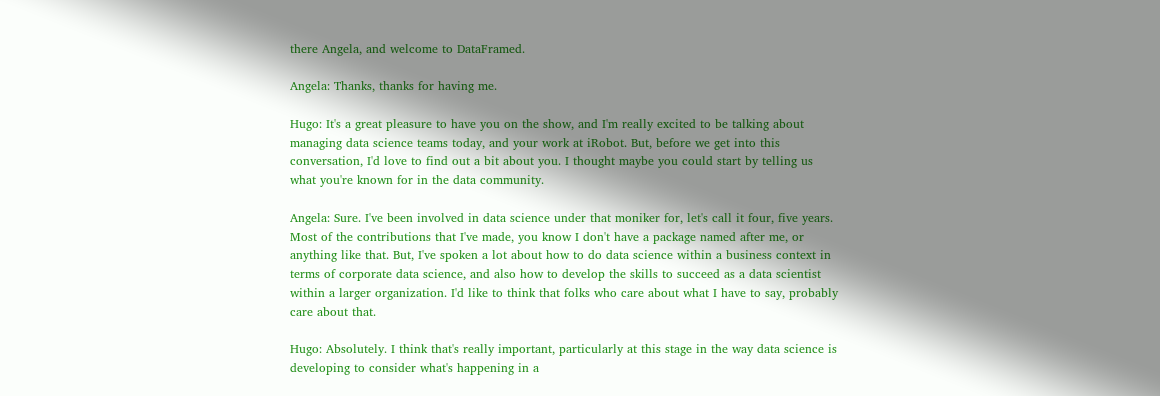there Angela, and welcome to DataFramed.

Angela: Thanks, thanks for having me.

Hugo: It's a great pleasure to have you on the show, and I'm really excited to be talking about managing data science teams today, and your work at iRobot. But, before we get into this conversation, I'd love to find out a bit about you. I thought maybe you could start by telling us what you're known for in the data community.

Angela: Sure. I've been involved in data science under that moniker for, let's call it four, five years. Most of the contributions that I've made, you know I don't have a package named after me, or anything like that. But, I've spoken a lot about how to do data science within a business context in terms of corporate data science, and also how to develop the skills to succeed as a data scientist within a larger organization. I'd like to think that folks who care about what I have to say, probably care about that.

Hugo: Absolutely. I think that's really important, particularly at this stage in the way data science is developing to consider what's happening in a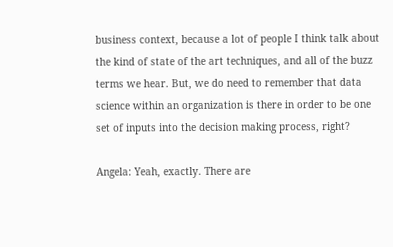business context, because a lot of people I think talk about the kind of state of the art techniques, and all of the buzz terms we hear. But, we do need to remember that data science within an organization is there in order to be one set of inputs into the decision making process, right?

Angela: Yeah, exactly. There are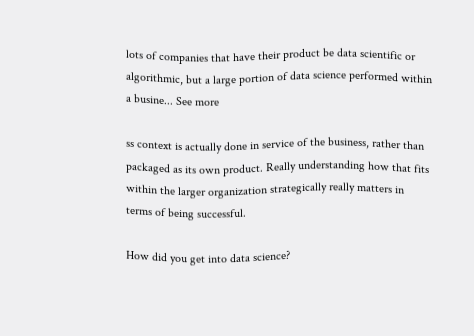lots of companies that have their product be data scientific or algorithmic, but a large portion of data science performed within a busine... See more

ss context is actually done in service of the business, rather than packaged as its own product. Really understanding how that fits within the larger organization strategically really matters in terms of being successful.

How did you get into data science?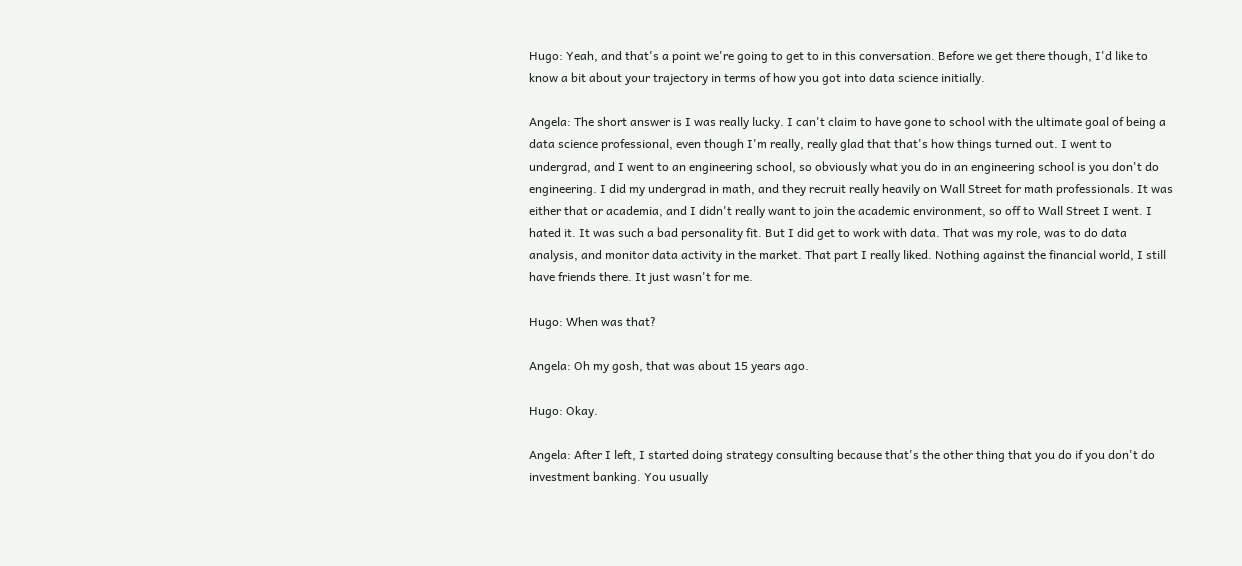Hugo: Yeah, and that's a point we're going to get to in this conversation. Before we get there though, I'd like to know a bit about your trajectory in terms of how you got into data science initially.

Angela: The short answer is I was really lucky. I can't claim to have gone to school with the ultimate goal of being a data science professional, even though I'm really, really glad that that's how things turned out. I went to undergrad, and I went to an engineering school, so obviously what you do in an engineering school is you don't do engineering. I did my undergrad in math, and they recruit really heavily on Wall Street for math professionals. It was either that or academia, and I didn't really want to join the academic environment, so off to Wall Street I went. I hated it. It was such a bad personality fit. But I did get to work with data. That was my role, was to do data analysis, and monitor data activity in the market. That part I really liked. Nothing against the financial world, I still have friends there. It just wasn't for me.

Hugo: When was that?

Angela: Oh my gosh, that was about 15 years ago.

Hugo: Okay.

Angela: After I left, I started doing strategy consulting because that's the other thing that you do if you don't do investment banking. You usually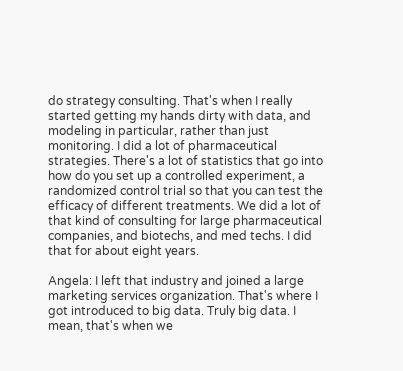do strategy consulting. That's when I really started getting my hands dirty with data, and modeling in particular, rather than just monitoring. I did a lot of pharmaceutical strategies. There's a lot of statistics that go into how do you set up a controlled experiment, a randomized control trial so that you can test the efficacy of different treatments. We did a lot of that kind of consulting for large pharmaceutical companies, and biotechs, and med techs. I did that for about eight years.

Angela: I left that industry and joined a large marketing services organization. That's where I got introduced to big data. Truly big data. I mean, that's when we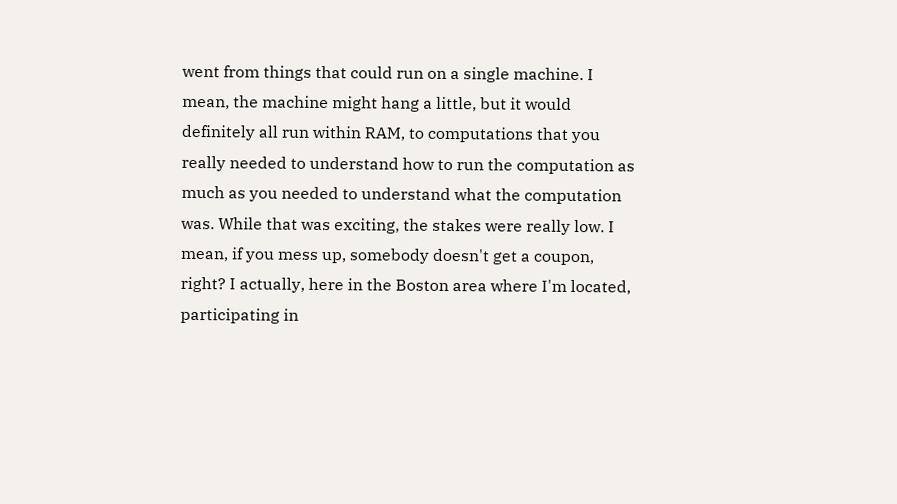went from things that could run on a single machine. I mean, the machine might hang a little, but it would definitely all run within RAM, to computations that you really needed to understand how to run the computation as much as you needed to understand what the computation was. While that was exciting, the stakes were really low. I mean, if you mess up, somebody doesn't get a coupon, right? I actually, here in the Boston area where I'm located, participating in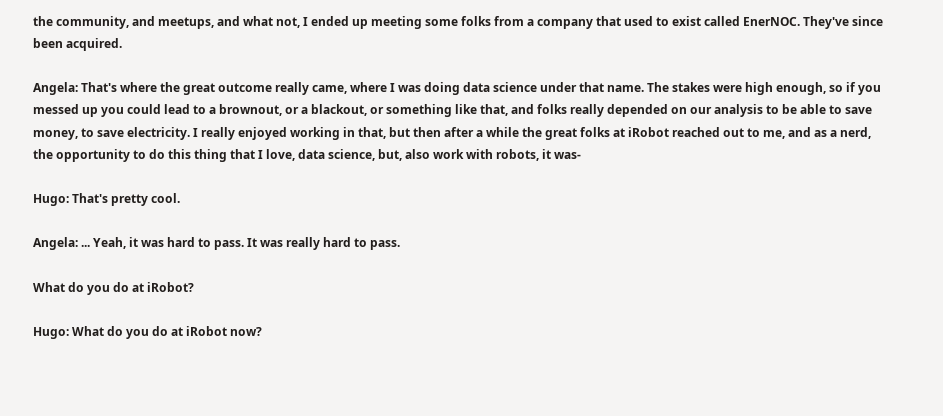the community, and meetups, and what not, I ended up meeting some folks from a company that used to exist called EnerNOC. They've since been acquired.

Angela: That's where the great outcome really came, where I was doing data science under that name. The stakes were high enough, so if you messed up you could lead to a brownout, or a blackout, or something like that, and folks really depended on our analysis to be able to save money, to save electricity. I really enjoyed working in that, but then after a while the great folks at iRobot reached out to me, and as a nerd, the opportunity to do this thing that I love, data science, but, also work with robots, it was-

Hugo: That's pretty cool.

Angela: ... Yeah, it was hard to pass. It was really hard to pass.

What do you do at iRobot?

Hugo: What do you do at iRobot now?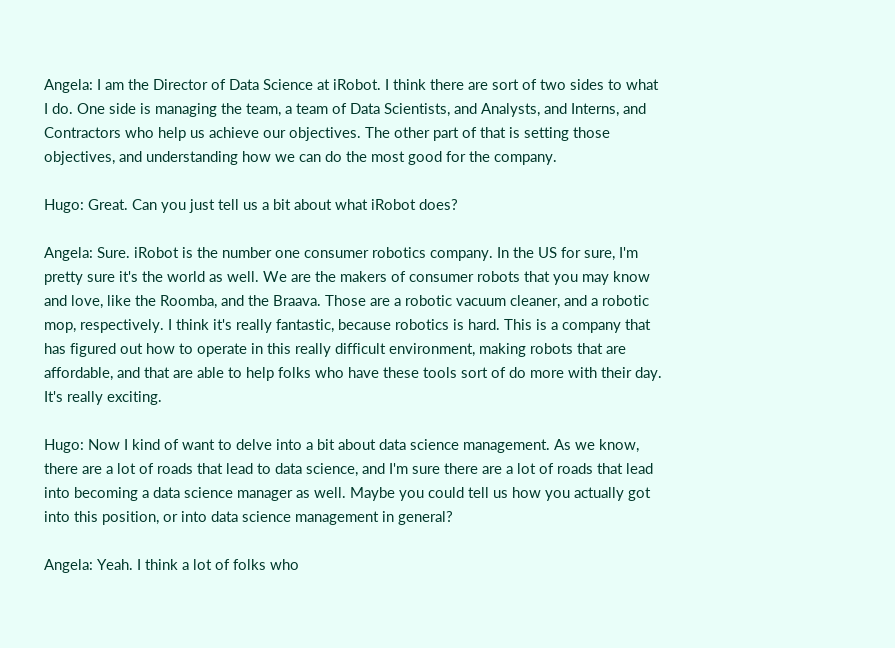Angela: I am the Director of Data Science at iRobot. I think there are sort of two sides to what I do. One side is managing the team, a team of Data Scientists, and Analysts, and Interns, and Contractors who help us achieve our objectives. The other part of that is setting those objectives, and understanding how we can do the most good for the company.

Hugo: Great. Can you just tell us a bit about what iRobot does?

Angela: Sure. iRobot is the number one consumer robotics company. In the US for sure, I'm pretty sure it's the world as well. We are the makers of consumer robots that you may know and love, like the Roomba, and the Braava. Those are a robotic vacuum cleaner, and a robotic mop, respectively. I think it's really fantastic, because robotics is hard. This is a company that has figured out how to operate in this really difficult environment, making robots that are affordable, and that are able to help folks who have these tools sort of do more with their day. It's really exciting.

Hugo: Now I kind of want to delve into a bit about data science management. As we know, there are a lot of roads that lead to data science, and I'm sure there are a lot of roads that lead into becoming a data science manager as well. Maybe you could tell us how you actually got into this position, or into data science management in general?

Angela: Yeah. I think a lot of folks who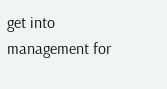get into management for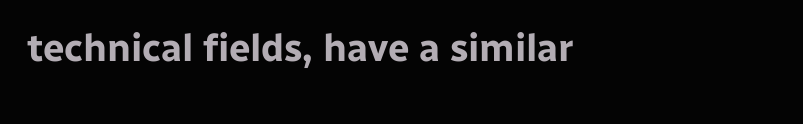technical fields, have a similar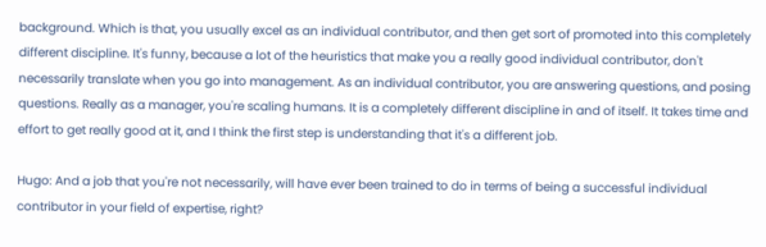background. Which is that, you usually excel as an individual contributor, and then get sort of promoted into this completely different discipline. It's funny, because a lot of the heuristics that make you a really good individual contributor, don't necessarily translate when you go into management. As an individual contributor, you are answering questions, and posing questions. Really as a manager, you're scaling humans. It is a completely different discipline in and of itself. It takes time and effort to get really good at it, and I think the first step is understanding that it's a different job.

Hugo: And a job that you're not necessarily, will have ever been trained to do in terms of being a successful individual contributor in your field of expertise, right?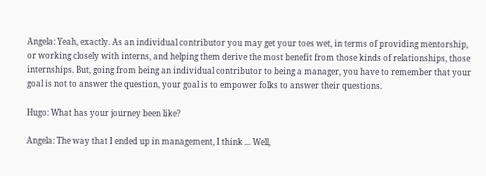Angela: Yeah, exactly. As an individual contributor you may get your toes wet, in terms of providing mentorship, or working closely with interns, and helping them derive the most benefit from those kinds of relationships, those internships. But, going from being an individual contributor to being a manager, you have to remember that your goal is not to answer the question, your goal is to empower folks to answer their questions.

Hugo: What has your journey been like?

Angela: The way that I ended up in management, I think ... Well,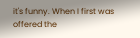it's funny. When I first was offered the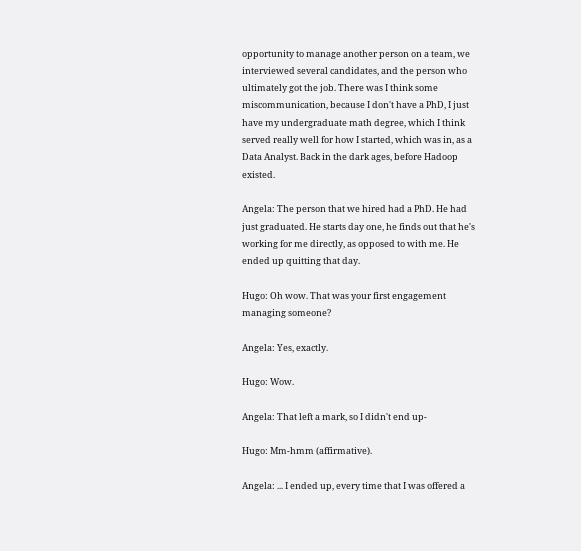opportunity to manage another person on a team, we interviewed several candidates, and the person who ultimately got the job. There was I think some miscommunication, because I don't have a PhD, I just have my undergraduate math degree, which I think served really well for how I started, which was in, as a Data Analyst. Back in the dark ages, before Hadoop existed.

Angela: The person that we hired had a PhD. He had just graduated. He starts day one, he finds out that he's working for me directly, as opposed to with me. He ended up quitting that day.

Hugo: Oh wow. That was your first engagement managing someone?

Angela: Yes, exactly.

Hugo: Wow.

Angela: That left a mark, so I didn't end up-

Hugo: Mm-hmm (affirmative).

Angela: ... I ended up, every time that I was offered a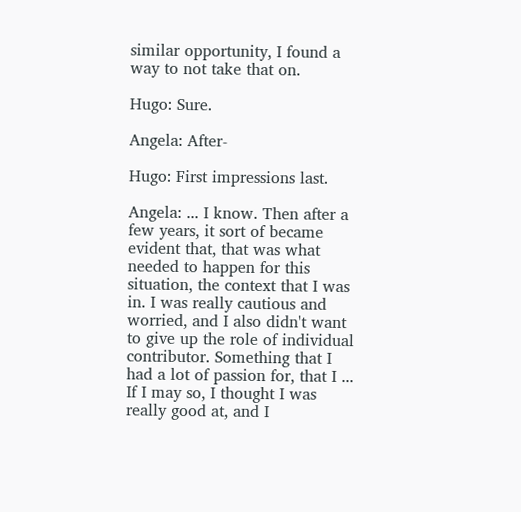similar opportunity, I found a way to not take that on.

Hugo: Sure.

Angela: After-

Hugo: First impressions last.

Angela: ... I know. Then after a few years, it sort of became evident that, that was what needed to happen for this situation, the context that I was in. I was really cautious and worried, and I also didn't want to give up the role of individual contributor. Something that I had a lot of passion for, that I ... If I may so, I thought I was really good at, and I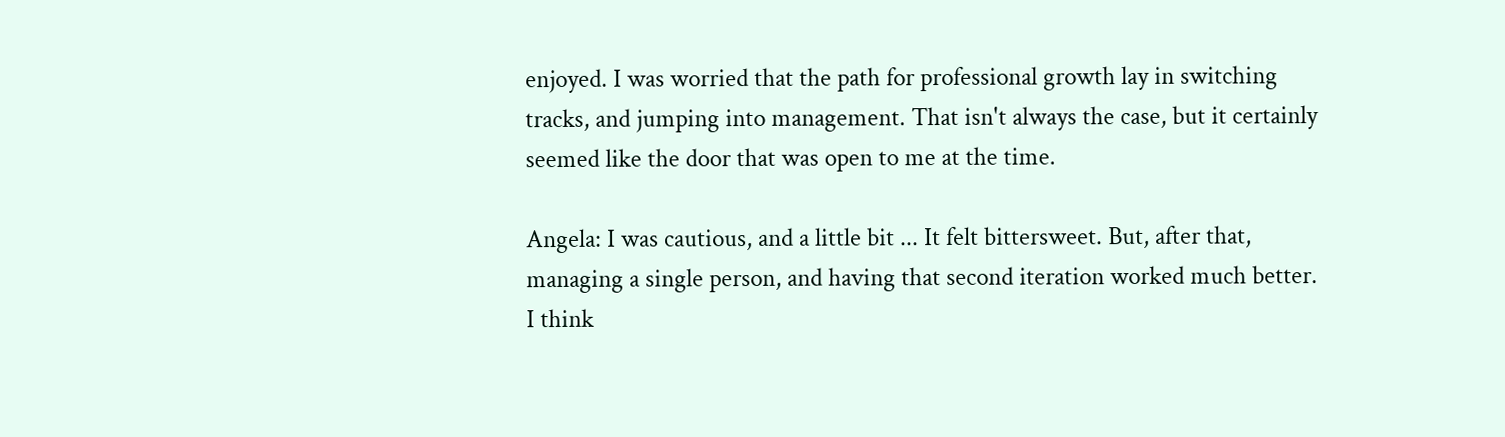enjoyed. I was worried that the path for professional growth lay in switching tracks, and jumping into management. That isn't always the case, but it certainly seemed like the door that was open to me at the time.

Angela: I was cautious, and a little bit ... It felt bittersweet. But, after that, managing a single person, and having that second iteration worked much better. I think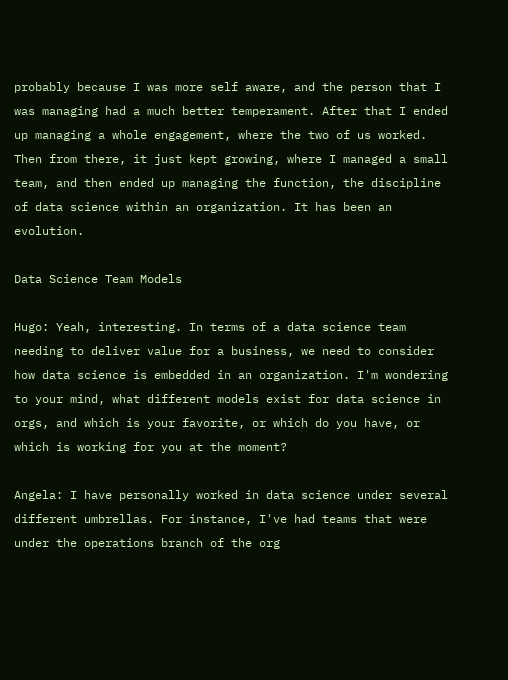probably because I was more self aware, and the person that I was managing had a much better temperament. After that I ended up managing a whole engagement, where the two of us worked. Then from there, it just kept growing, where I managed a small team, and then ended up managing the function, the discipline of data science within an organization. It has been an evolution.

Data Science Team Models

Hugo: Yeah, interesting. In terms of a data science team needing to deliver value for a business, we need to consider how data science is embedded in an organization. I'm wondering to your mind, what different models exist for data science in orgs, and which is your favorite, or which do you have, or which is working for you at the moment?

Angela: I have personally worked in data science under several different umbrellas. For instance, I've had teams that were under the operations branch of the org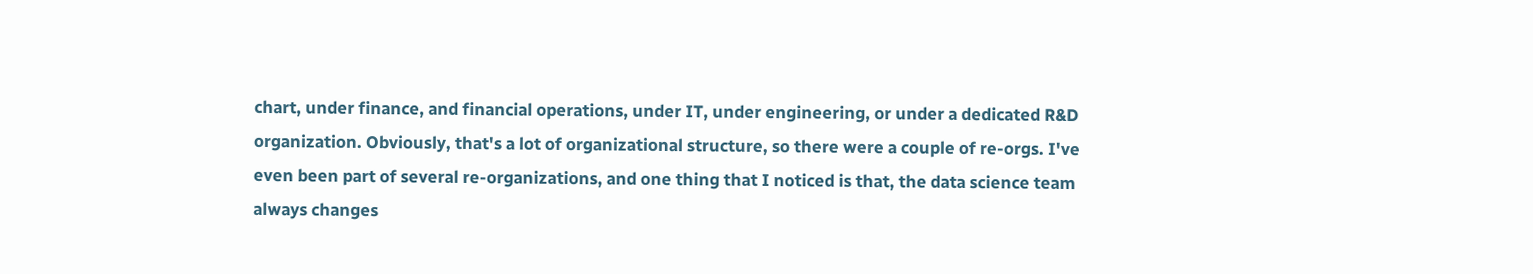chart, under finance, and financial operations, under IT, under engineering, or under a dedicated R&D organization. Obviously, that's a lot of organizational structure, so there were a couple of re-orgs. I've even been part of several re-organizations, and one thing that I noticed is that, the data science team always changes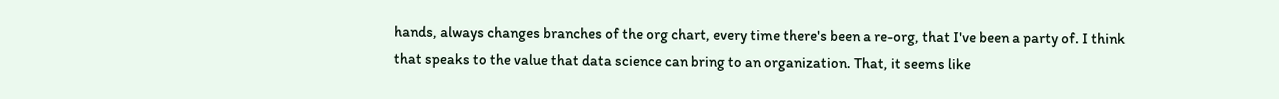hands, always changes branches of the org chart, every time there's been a re-org, that I've been a party of. I think that speaks to the value that data science can bring to an organization. That, it seems like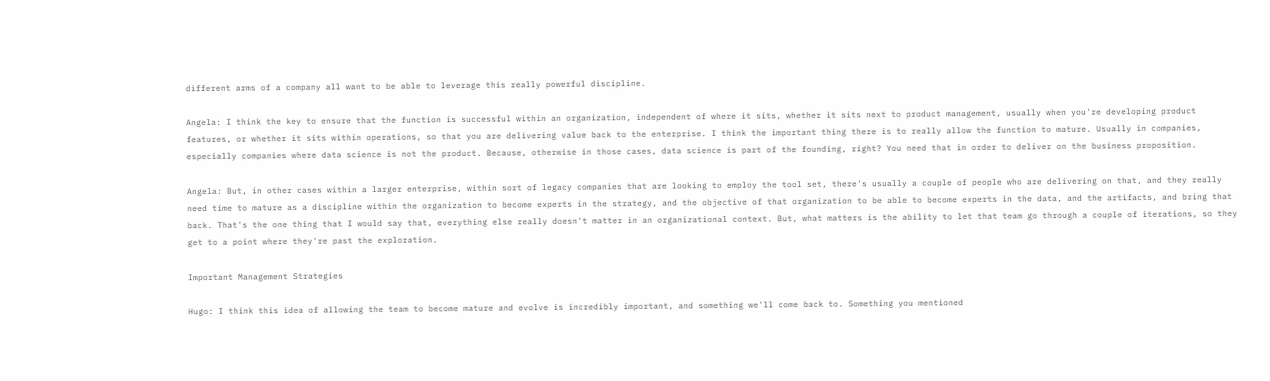different arms of a company all want to be able to leverage this really powerful discipline.

Angela: I think the key to ensure that the function is successful within an organization, independent of where it sits, whether it sits next to product management, usually when you're developing product features, or whether it sits within operations, so that you are delivering value back to the enterprise. I think the important thing there is to really allow the function to mature. Usually in companies, especially companies where data science is not the product. Because, otherwise in those cases, data science is part of the founding, right? You need that in order to deliver on the business proposition.

Angela: But, in other cases within a larger enterprise, within sort of legacy companies that are looking to employ the tool set, there's usually a couple of people who are delivering on that, and they really need time to mature as a discipline within the organization to become experts in the strategy, and the objective of that organization to be able to become experts in the data, and the artifacts, and bring that back. That's the one thing that I would say that, everything else really doesn't matter in an organizational context. But, what matters is the ability to let that team go through a couple of iterations, so they get to a point where they're past the exploration.

Important Management Strategies

Hugo: I think this idea of allowing the team to become mature and evolve is incredibly important, and something we'll come back to. Something you mentioned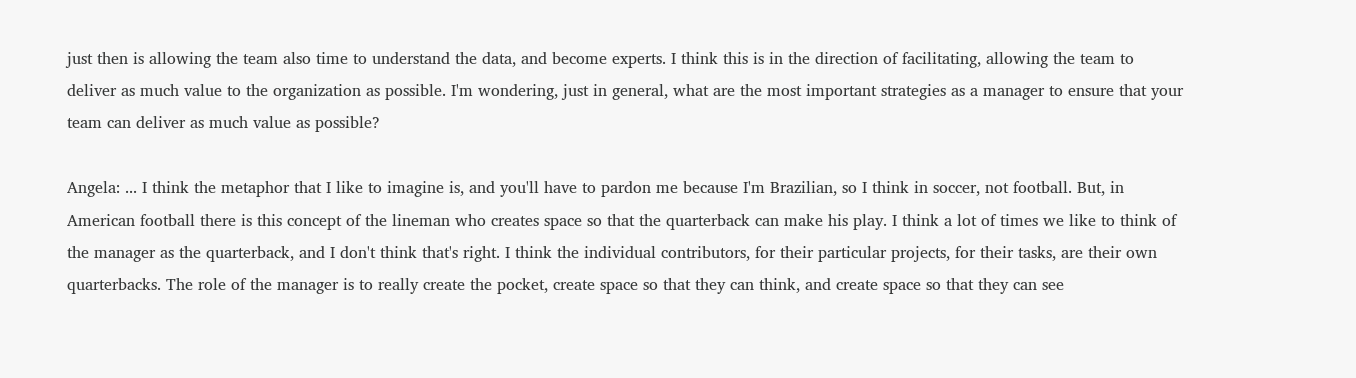just then is allowing the team also time to understand the data, and become experts. I think this is in the direction of facilitating, allowing the team to deliver as much value to the organization as possible. I'm wondering, just in general, what are the most important strategies as a manager to ensure that your team can deliver as much value as possible?

Angela: ... I think the metaphor that I like to imagine is, and you'll have to pardon me because I'm Brazilian, so I think in soccer, not football. But, in American football there is this concept of the lineman who creates space so that the quarterback can make his play. I think a lot of times we like to think of the manager as the quarterback, and I don't think that's right. I think the individual contributors, for their particular projects, for their tasks, are their own quarterbacks. The role of the manager is to really create the pocket, create space so that they can think, and create space so that they can see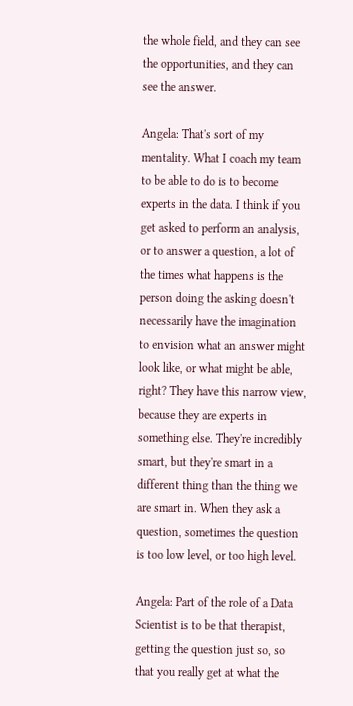the whole field, and they can see the opportunities, and they can see the answer.

Angela: That's sort of my mentality. What I coach my team to be able to do is to become experts in the data. I think if you get asked to perform an analysis, or to answer a question, a lot of the times what happens is the person doing the asking doesn't necessarily have the imagination to envision what an answer might look like, or what might be able, right? They have this narrow view, because they are experts in something else. They're incredibly smart, but they're smart in a different thing than the thing we are smart in. When they ask a question, sometimes the question is too low level, or too high level.

Angela: Part of the role of a Data Scientist is to be that therapist, getting the question just so, so that you really get at what the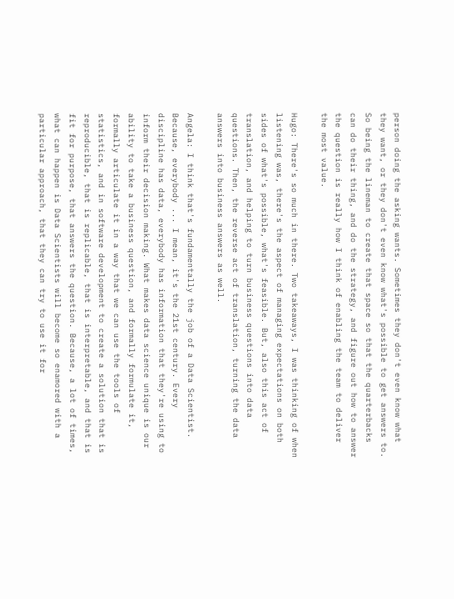person doing the asking wants. Sometimes they don't even know what they want, or they don't even know what's possible to get answers to. So being the lineman to create that space so that the quarterbacks can do their thing, and do the strategy, and figure out how to answer the question is really how I think of enabling the team to deliver the most value.

Hugo: There's so much in there. Two takeaways, I was thinking of when listening was, there's the aspect of managing expectations on both sides of what's possible, what's feasible. But, also this act of translation, and helping to turn business questions into data questions. Then, the reverse act of translation, turning the data answers into business answers as well.

Angela: I think that's fundamentally the job of a Data Scientist. Because, everybody ... I mean, it's the 21st century. Every discipline has data, everybody has information that they're using to inform their decision making. What makes data science unique is our ability to take a business question, and formally formulate it, formally articulate it in a way that we can use the tools of statistics, and in software development to create a solution that is reproducible, that is replicable, that is interpretable, and that is fit for purpose, that answers the question. Because, a lot of times, what can happen is Data Scientists will become so enamored with a particular approach, that they can try to use it for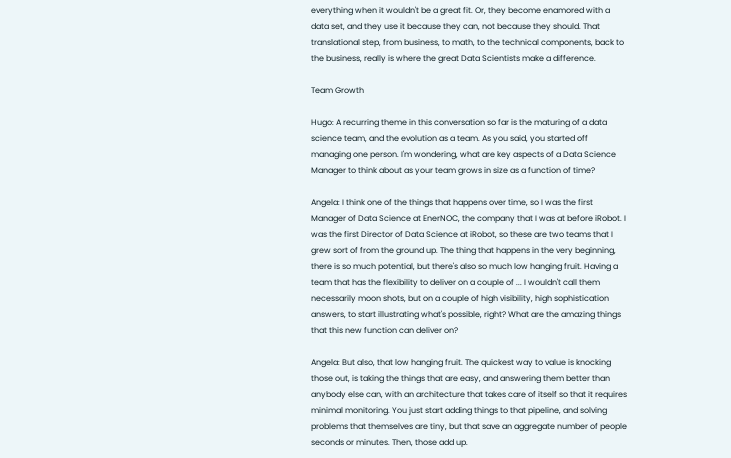everything when it wouldn't be a great fit. Or, they become enamored with a data set, and they use it because they can, not because they should. That translational step, from business, to math, to the technical components, back to the business, really is where the great Data Scientists make a difference.

Team Growth

Hugo: A recurring theme in this conversation so far is the maturing of a data science team, and the evolution as a team. As you said, you started off managing one person. I'm wondering, what are key aspects of a Data Science Manager to think about as your team grows in size as a function of time?

Angela: I think one of the things that happens over time, so I was the first Manager of Data Science at EnerNOC, the company that I was at before iRobot. I was the first Director of Data Science at iRobot, so these are two teams that I grew sort of from the ground up. The thing that happens in the very beginning, there is so much potential, but there's also so much low hanging fruit. Having a team that has the flexibility to deliver on a couple of ... I wouldn't call them necessarily moon shots, but on a couple of high visibility, high sophistication answers, to start illustrating what's possible, right? What are the amazing things that this new function can deliver on?

Angela: But also, that low hanging fruit. The quickest way to value is knocking those out, is taking the things that are easy, and answering them better than anybody else can, with an architecture that takes care of itself so that it requires minimal monitoring. You just start adding things to that pipeline, and solving problems that themselves are tiny, but that save an aggregate number of people seconds or minutes. Then, those add up.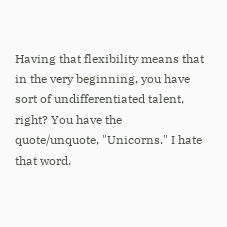Having that flexibility means that in the very beginning, you have sort of undifferentiated talent, right? You have the quote/unquote, "Unicorns." I hate that word.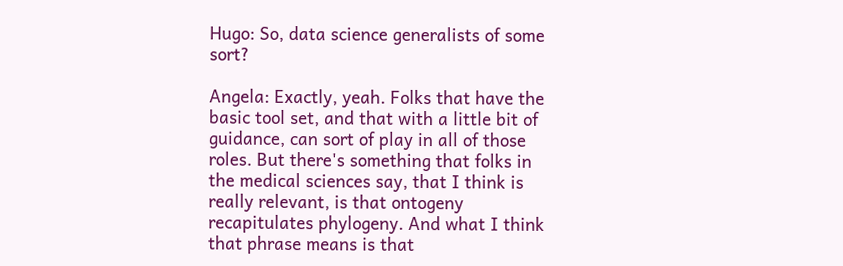Hugo: So, data science generalists of some sort?

Angela: Exactly, yeah. Folks that have the basic tool set, and that with a little bit of guidance, can sort of play in all of those roles. But there's something that folks in the medical sciences say, that I think is really relevant, is that ontogeny recapitulates phylogeny. And what I think that phrase means is that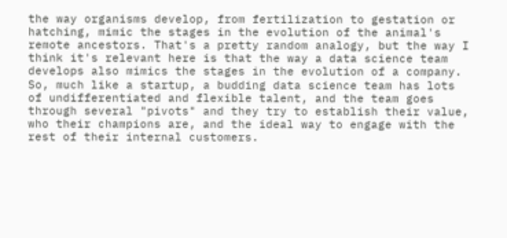the way organisms develop, from fertilization to gestation or hatching, mimic the stages in the evolution of the animal's remote ancestors. That's a pretty random analogy, but the way I think it's relevant here is that the way a data science team develops also mimics the stages in the evolution of a company. So, much like a startup, a budding data science team has lots of undifferentiated and flexible talent, and the team goes through several "pivots" and they try to establish their value, who their champions are, and the ideal way to engage with the rest of their internal customers.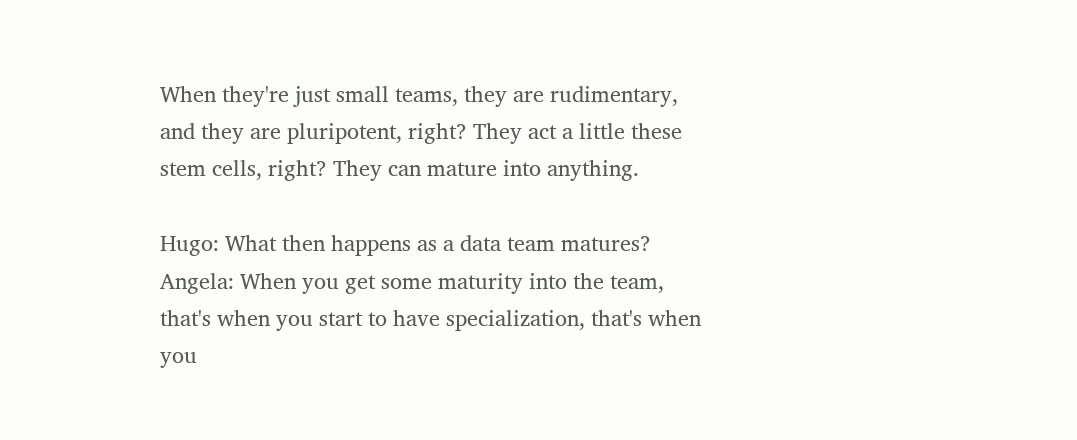When they're just small teams, they are rudimentary, and they are pluripotent, right? They act a little these stem cells, right? They can mature into anything.

Hugo: What then happens as a data team matures? Angela: When you get some maturity into the team, that's when you start to have specialization, that's when you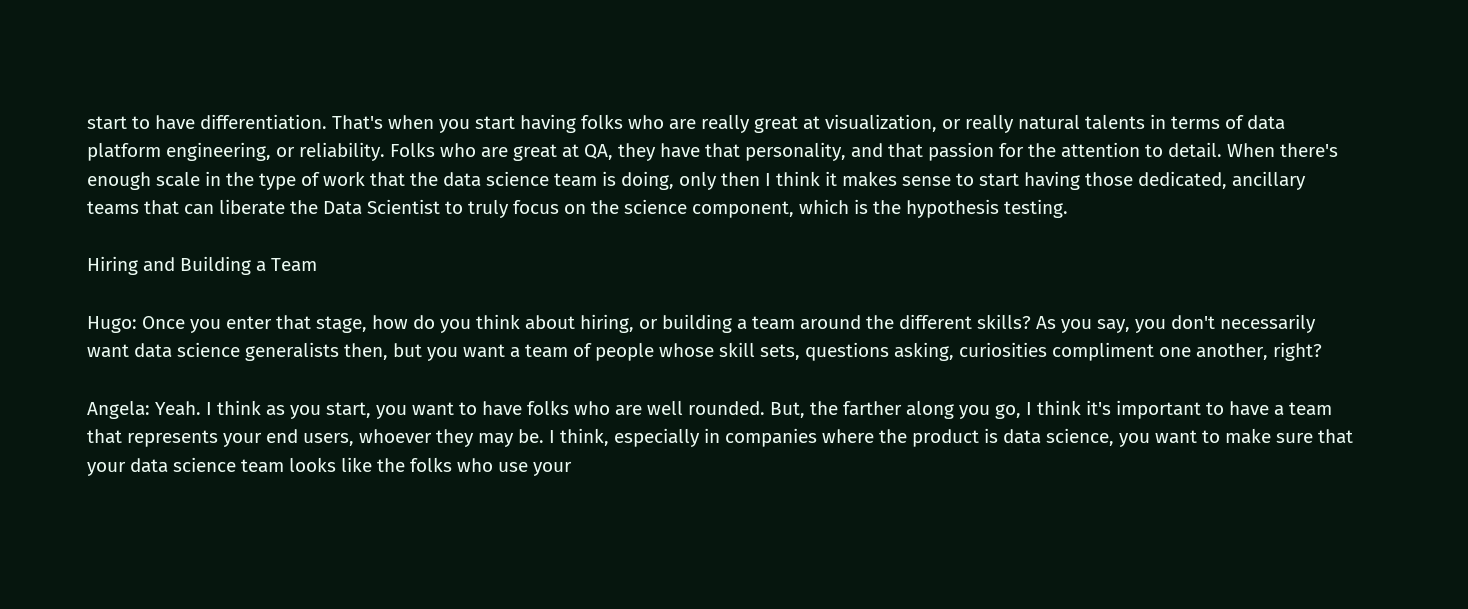start to have differentiation. That's when you start having folks who are really great at visualization, or really natural talents in terms of data platform engineering, or reliability. Folks who are great at QA, they have that personality, and that passion for the attention to detail. When there's enough scale in the type of work that the data science team is doing, only then I think it makes sense to start having those dedicated, ancillary teams that can liberate the Data Scientist to truly focus on the science component, which is the hypothesis testing.

Hiring and Building a Team

Hugo: Once you enter that stage, how do you think about hiring, or building a team around the different skills? As you say, you don't necessarily want data science generalists then, but you want a team of people whose skill sets, questions asking, curiosities compliment one another, right?

Angela: Yeah. I think as you start, you want to have folks who are well rounded. But, the farther along you go, I think it's important to have a team that represents your end users, whoever they may be. I think, especially in companies where the product is data science, you want to make sure that your data science team looks like the folks who use your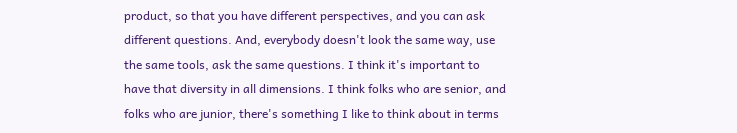product, so that you have different perspectives, and you can ask different questions. And, everybody doesn't look the same way, use the same tools, ask the same questions. I think it's important to have that diversity in all dimensions. I think folks who are senior, and folks who are junior, there's something I like to think about in terms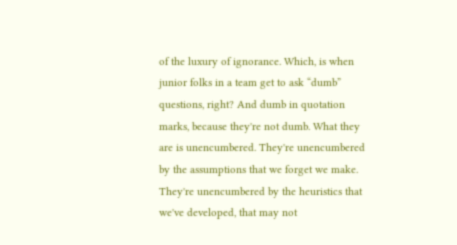of the luxury of ignorance. Which, is when junior folks in a team get to ask “dumb” questions, right? And dumb in quotation marks, because they're not dumb. What they are is unencumbered. They're unencumbered by the assumptions that we forget we make. They're unencumbered by the heuristics that we've developed, that may not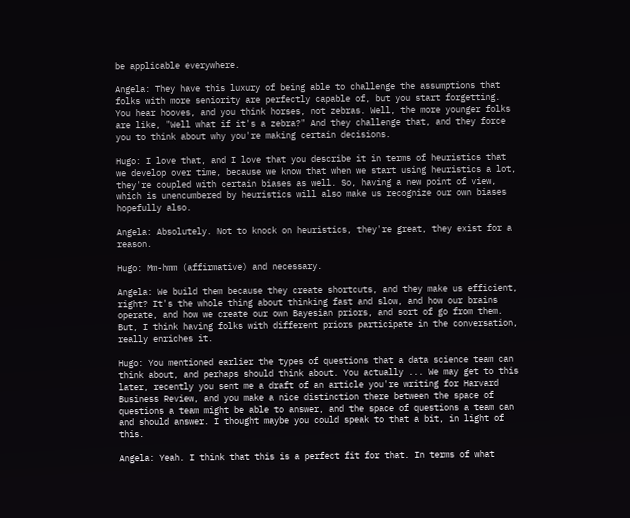be applicable everywhere.

Angela: They have this luxury of being able to challenge the assumptions that folks with more seniority are perfectly capable of, but you start forgetting. You hear hooves, and you think horses, not zebras. Well, the more younger folks are like, "Well what if it's a zebra?" And they challenge that, and they force you to think about why you're making certain decisions.

Hugo: I love that, and I love that you describe it in terms of heuristics that we develop over time, because we know that when we start using heuristics a lot, they're coupled with certain biases as well. So, having a new point of view, which is unencumbered by heuristics will also make us recognize our own biases hopefully also.

Angela: Absolutely. Not to knock on heuristics, they're great, they exist for a reason.

Hugo: Mm-hmm (affirmative) and necessary.

Angela: We build them because they create shortcuts, and they make us efficient, right? It's the whole thing about thinking fast and slow, and how our brains operate, and how we create our own Bayesian priors, and sort of go from them. But, I think having folks with different priors participate in the conversation, really enriches it.

Hugo: You mentioned earlier the types of questions that a data science team can think about, and perhaps should think about. You actually ... We may get to this later, recently you sent me a draft of an article you're writing for Harvard Business Review, and you make a nice distinction there between the space of questions a team might be able to answer, and the space of questions a team can and should answer. I thought maybe you could speak to that a bit, in light of this.

Angela: Yeah. I think that this is a perfect fit for that. In terms of what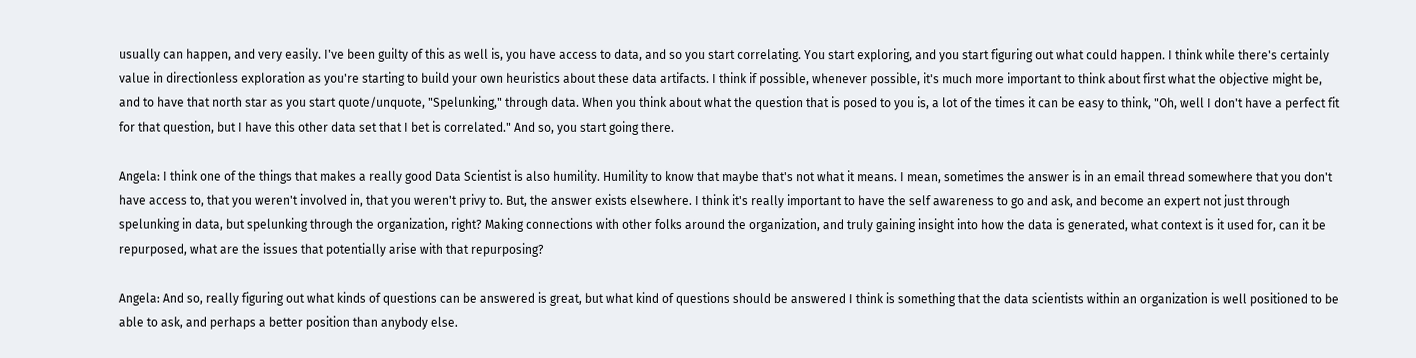usually can happen, and very easily. I've been guilty of this as well is, you have access to data, and so you start correlating. You start exploring, and you start figuring out what could happen. I think while there's certainly value in directionless exploration as you're starting to build your own heuristics about these data artifacts. I think if possible, whenever possible, it's much more important to think about first what the objective might be, and to have that north star as you start quote/unquote, "Spelunking," through data. When you think about what the question that is posed to you is, a lot of the times it can be easy to think, "Oh, well I don't have a perfect fit for that question, but I have this other data set that I bet is correlated." And so, you start going there.

Angela: I think one of the things that makes a really good Data Scientist is also humility. Humility to know that maybe that's not what it means. I mean, sometimes the answer is in an email thread somewhere that you don't have access to, that you weren't involved in, that you weren't privy to. But, the answer exists elsewhere. I think it's really important to have the self awareness to go and ask, and become an expert not just through spelunking in data, but spelunking through the organization, right? Making connections with other folks around the organization, and truly gaining insight into how the data is generated, what context is it used for, can it be repurposed, what are the issues that potentially arise with that repurposing?

Angela: And so, really figuring out what kinds of questions can be answered is great, but what kind of questions should be answered I think is something that the data scientists within an organization is well positioned to be able to ask, and perhaps a better position than anybody else.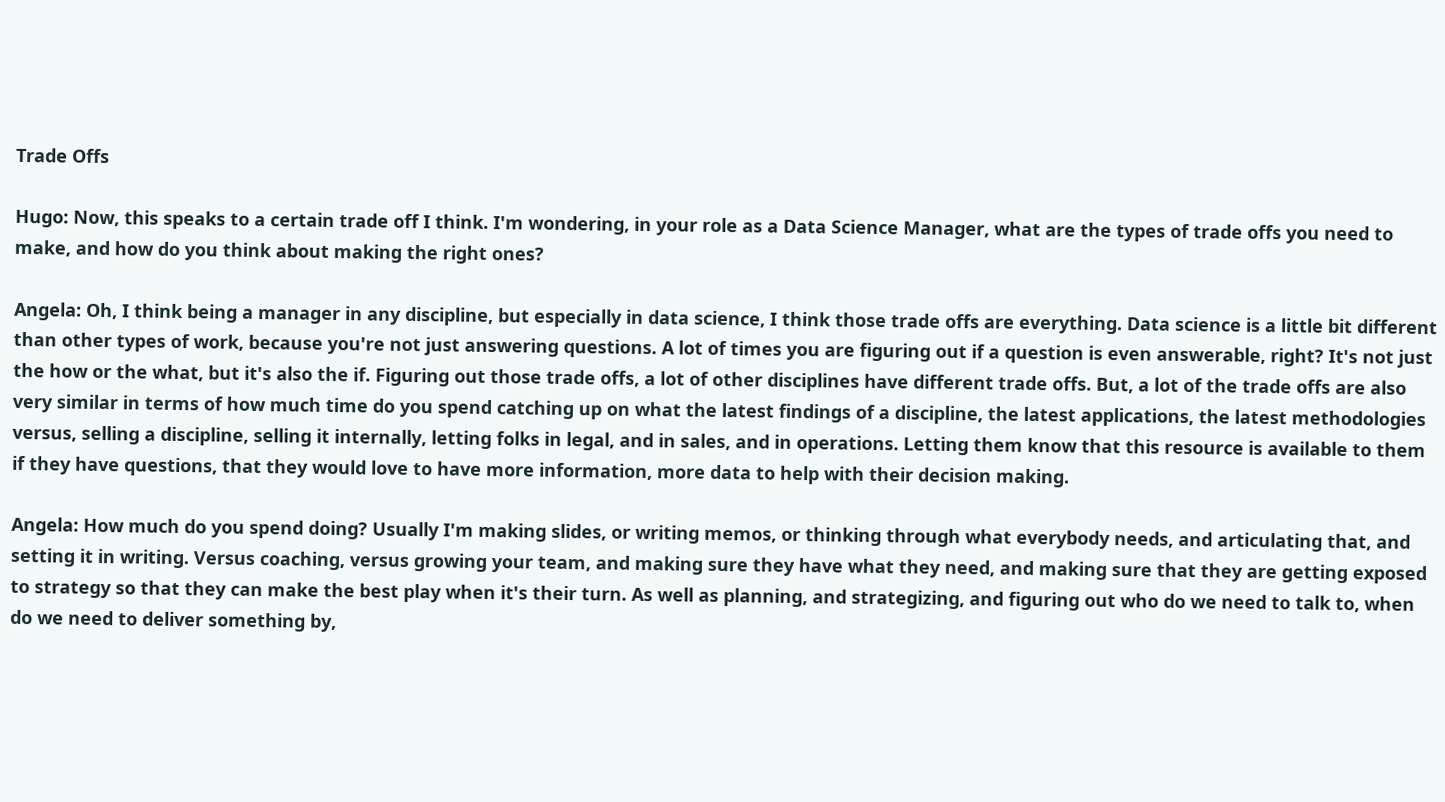Trade Offs

Hugo: Now, this speaks to a certain trade off I think. I'm wondering, in your role as a Data Science Manager, what are the types of trade offs you need to make, and how do you think about making the right ones?

Angela: Oh, I think being a manager in any discipline, but especially in data science, I think those trade offs are everything. Data science is a little bit different than other types of work, because you're not just answering questions. A lot of times you are figuring out if a question is even answerable, right? It's not just the how or the what, but it's also the if. Figuring out those trade offs, a lot of other disciplines have different trade offs. But, a lot of the trade offs are also very similar in terms of how much time do you spend catching up on what the latest findings of a discipline, the latest applications, the latest methodologies versus, selling a discipline, selling it internally, letting folks in legal, and in sales, and in operations. Letting them know that this resource is available to them if they have questions, that they would love to have more information, more data to help with their decision making.

Angela: How much do you spend doing? Usually I'm making slides, or writing memos, or thinking through what everybody needs, and articulating that, and setting it in writing. Versus coaching, versus growing your team, and making sure they have what they need, and making sure that they are getting exposed to strategy so that they can make the best play when it's their turn. As well as planning, and strategizing, and figuring out who do we need to talk to, when do we need to deliver something by,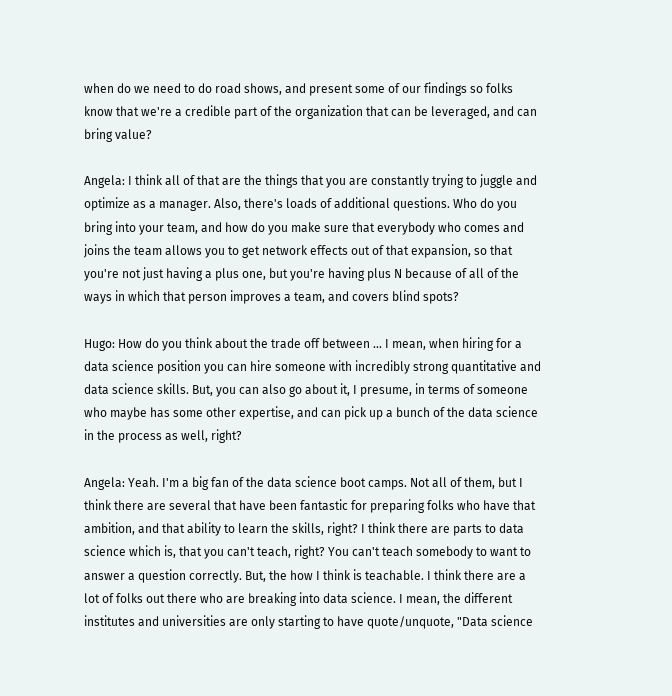when do we need to do road shows, and present some of our findings so folks know that we're a credible part of the organization that can be leveraged, and can bring value?

Angela: I think all of that are the things that you are constantly trying to juggle and optimize as a manager. Also, there's loads of additional questions. Who do you bring into your team, and how do you make sure that everybody who comes and joins the team allows you to get network effects out of that expansion, so that you're not just having a plus one, but you're having plus N because of all of the ways in which that person improves a team, and covers blind spots?

Hugo: How do you think about the trade off between ... I mean, when hiring for a data science position you can hire someone with incredibly strong quantitative and data science skills. But, you can also go about it, I presume, in terms of someone who maybe has some other expertise, and can pick up a bunch of the data science in the process as well, right?

Angela: Yeah. I'm a big fan of the data science boot camps. Not all of them, but I think there are several that have been fantastic for preparing folks who have that ambition, and that ability to learn the skills, right? I think there are parts to data science which is, that you can't teach, right? You can't teach somebody to want to answer a question correctly. But, the how I think is teachable. I think there are a lot of folks out there who are breaking into data science. I mean, the different institutes and universities are only starting to have quote/unquote, "Data science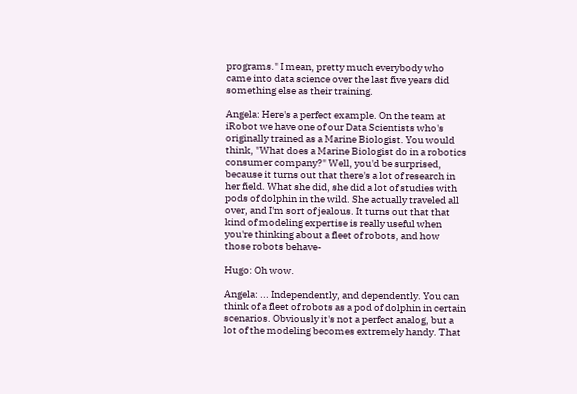programs." I mean, pretty much everybody who came into data science over the last five years did something else as their training.

Angela: Here's a perfect example. On the team at iRobot we have one of our Data Scientists who's originally trained as a Marine Biologist. You would think, "What does a Marine Biologist do in a robotics consumer company?" Well, you'd be surprised, because it turns out that there's a lot of research in her field. What she did, she did a lot of studies with pods of dolphin in the wild. She actually traveled all over, and I'm sort of jealous. It turns out that that kind of modeling expertise is really useful when you're thinking about a fleet of robots, and how those robots behave-

Hugo: Oh wow.

Angela: ... Independently, and dependently. You can think of a fleet of robots as a pod of dolphin in certain scenarios. Obviously it's not a perfect analog, but a lot of the modeling becomes extremely handy. That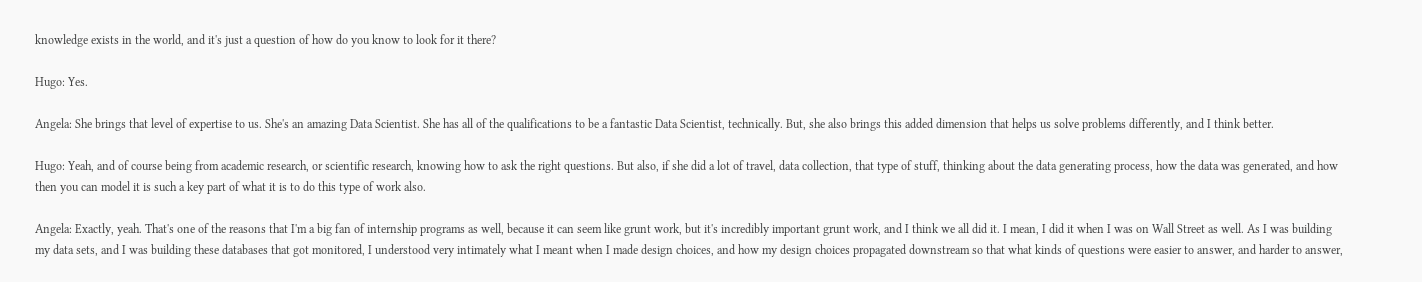knowledge exists in the world, and it's just a question of how do you know to look for it there?

Hugo: Yes.

Angela: She brings that level of expertise to us. She's an amazing Data Scientist. She has all of the qualifications to be a fantastic Data Scientist, technically. But, she also brings this added dimension that helps us solve problems differently, and I think better.

Hugo: Yeah, and of course being from academic research, or scientific research, knowing how to ask the right questions. But also, if she did a lot of travel, data collection, that type of stuff, thinking about the data generating process, how the data was generated, and how then you can model it is such a key part of what it is to do this type of work also.

Angela: Exactly, yeah. That's one of the reasons that I'm a big fan of internship programs as well, because it can seem like grunt work, but it's incredibly important grunt work, and I think we all did it. I mean, I did it when I was on Wall Street as well. As I was building my data sets, and I was building these databases that got monitored, I understood very intimately what I meant when I made design choices, and how my design choices propagated downstream so that what kinds of questions were easier to answer, and harder to answer,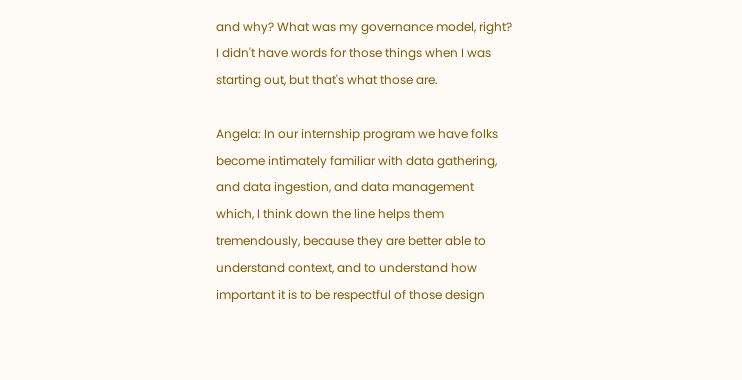and why? What was my governance model, right? I didn't have words for those things when I was starting out, but that's what those are.

Angela: In our internship program we have folks become intimately familiar with data gathering, and data ingestion, and data management which, I think down the line helps them tremendously, because they are better able to understand context, and to understand how important it is to be respectful of those design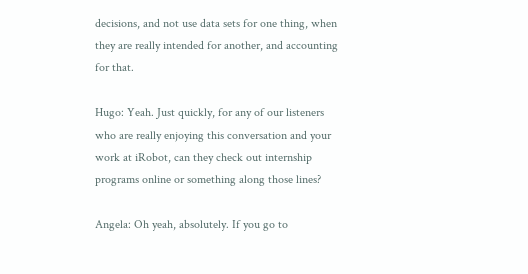decisions, and not use data sets for one thing, when they are really intended for another, and accounting for that.

Hugo: Yeah. Just quickly, for any of our listeners who are really enjoying this conversation and your work at iRobot, can they check out internship programs online or something along those lines?

Angela: Oh yeah, absolutely. If you go to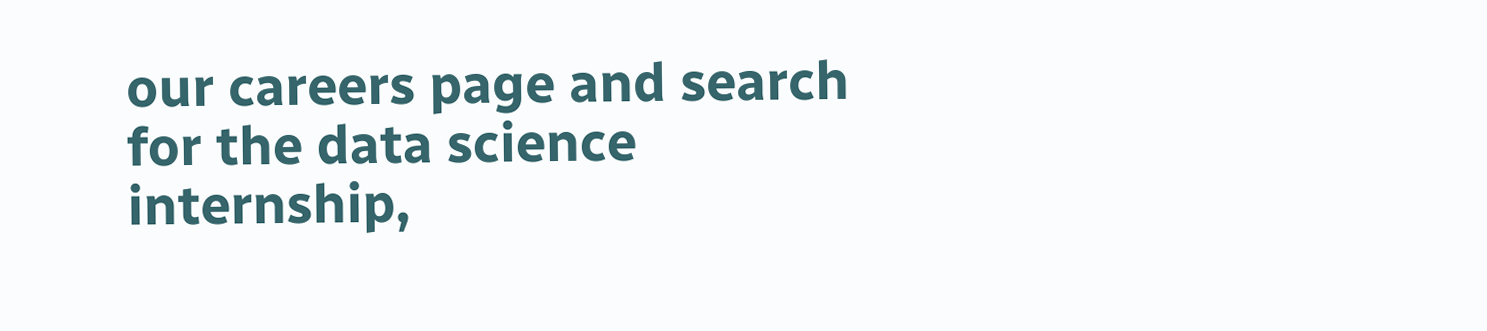our careers page and search for the data science internship,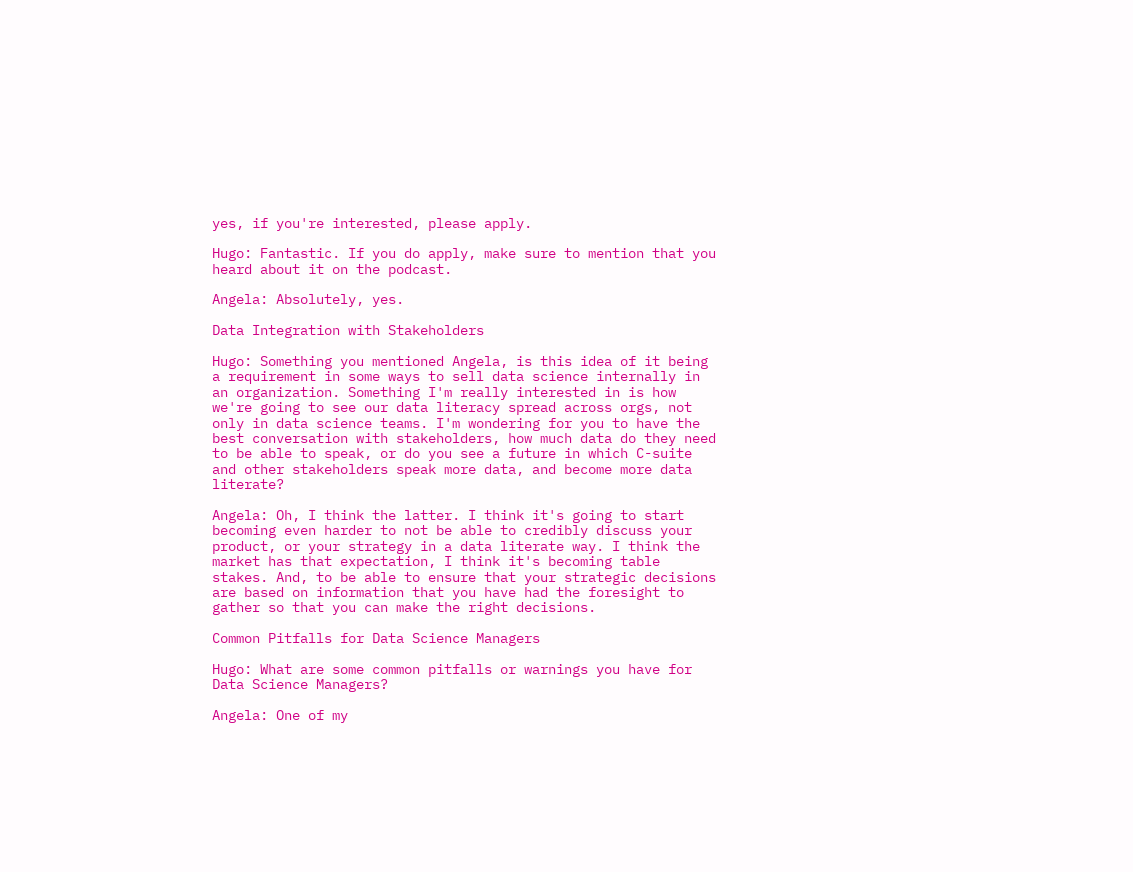yes, if you're interested, please apply.

Hugo: Fantastic. If you do apply, make sure to mention that you heard about it on the podcast.

Angela: Absolutely, yes.

Data Integration with Stakeholders

Hugo: Something you mentioned Angela, is this idea of it being a requirement in some ways to sell data science internally in an organization. Something I'm really interested in is how we're going to see our data literacy spread across orgs, not only in data science teams. I'm wondering for you to have the best conversation with stakeholders, how much data do they need to be able to speak, or do you see a future in which C-suite and other stakeholders speak more data, and become more data literate?

Angela: Oh, I think the latter. I think it's going to start becoming even harder to not be able to credibly discuss your product, or your strategy in a data literate way. I think the market has that expectation, I think it's becoming table stakes. And, to be able to ensure that your strategic decisions are based on information that you have had the foresight to gather so that you can make the right decisions.

Common Pitfalls for Data Science Managers

Hugo: What are some common pitfalls or warnings you have for Data Science Managers?

Angela: One of my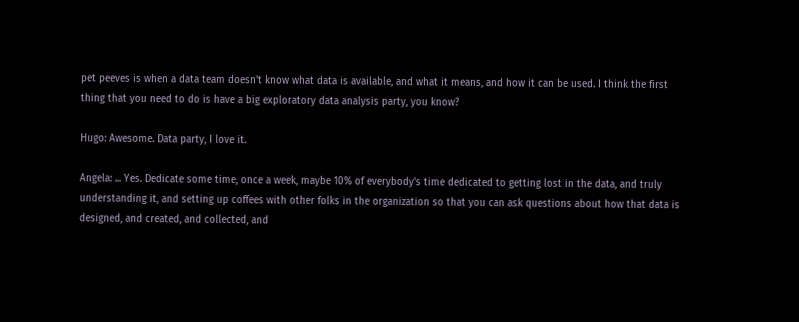pet peeves is when a data team doesn't know what data is available, and what it means, and how it can be used. I think the first thing that you need to do is have a big exploratory data analysis party, you know?

Hugo: Awesome. Data party, I love it.

Angela: ... Yes. Dedicate some time, once a week, maybe 10% of everybody's time dedicated to getting lost in the data, and truly understanding it, and setting up coffees with other folks in the organization so that you can ask questions about how that data is designed, and created, and collected, and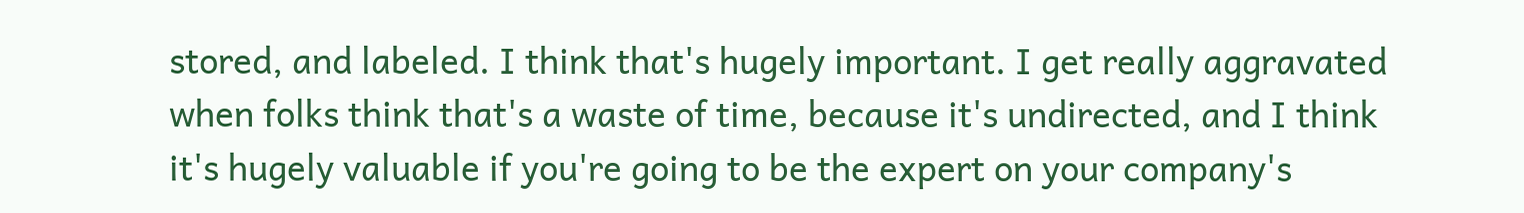stored, and labeled. I think that's hugely important. I get really aggravated when folks think that's a waste of time, because it's undirected, and I think it's hugely valuable if you're going to be the expert on your company's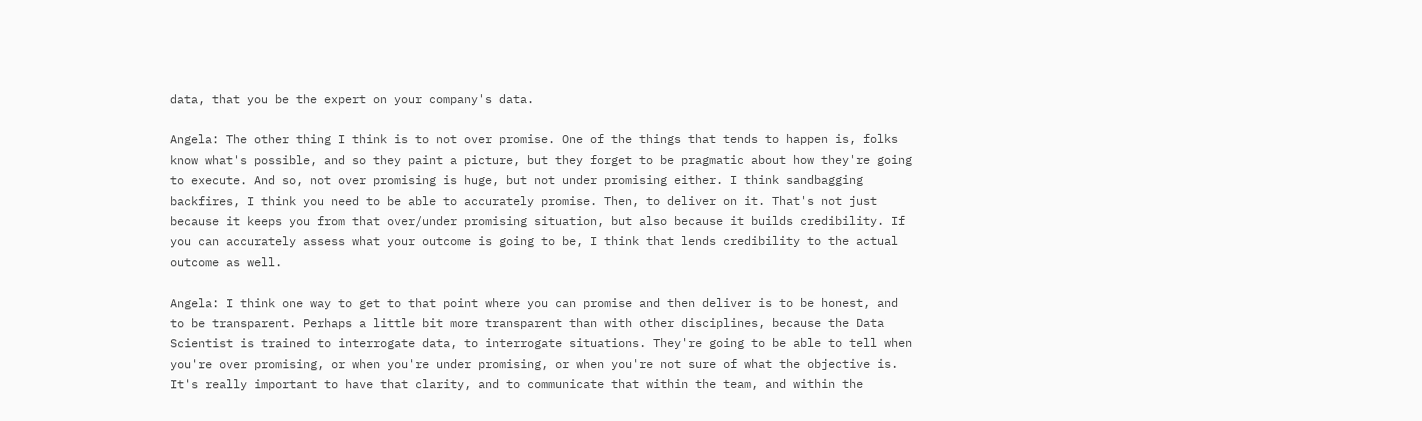data, that you be the expert on your company's data.

Angela: The other thing I think is to not over promise. One of the things that tends to happen is, folks know what's possible, and so they paint a picture, but they forget to be pragmatic about how they're going to execute. And so, not over promising is huge, but not under promising either. I think sandbagging backfires, I think you need to be able to accurately promise. Then, to deliver on it. That's not just because it keeps you from that over/under promising situation, but also because it builds credibility. If you can accurately assess what your outcome is going to be, I think that lends credibility to the actual outcome as well.

Angela: I think one way to get to that point where you can promise and then deliver is to be honest, and to be transparent. Perhaps a little bit more transparent than with other disciplines, because the Data Scientist is trained to interrogate data, to interrogate situations. They're going to be able to tell when you're over promising, or when you're under promising, or when you're not sure of what the objective is. It's really important to have that clarity, and to communicate that within the team, and within the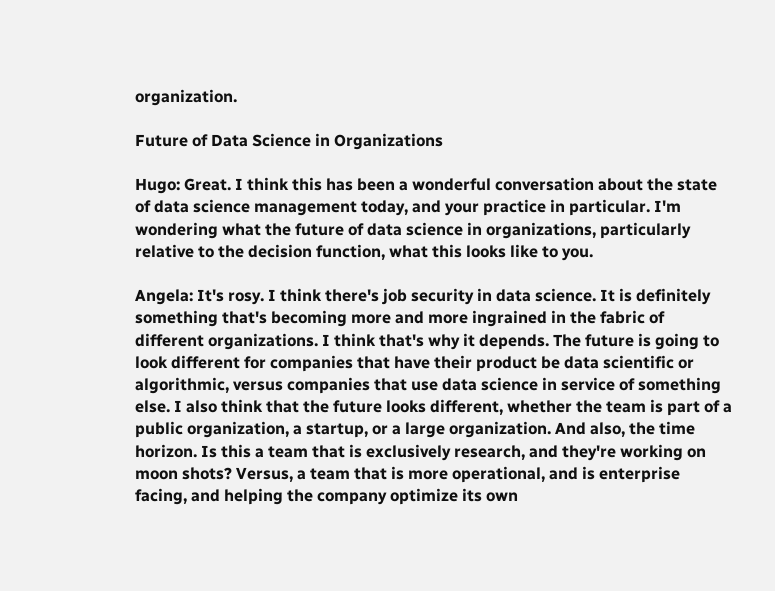organization.

Future of Data Science in Organizations

Hugo: Great. I think this has been a wonderful conversation about the state of data science management today, and your practice in particular. I'm wondering what the future of data science in organizations, particularly relative to the decision function, what this looks like to you.

Angela: It's rosy. I think there's job security in data science. It is definitely something that's becoming more and more ingrained in the fabric of different organizations. I think that's why it depends. The future is going to look different for companies that have their product be data scientific or algorithmic, versus companies that use data science in service of something else. I also think that the future looks different, whether the team is part of a public organization, a startup, or a large organization. And also, the time horizon. Is this a team that is exclusively research, and they're working on moon shots? Versus, a team that is more operational, and is enterprise facing, and helping the company optimize its own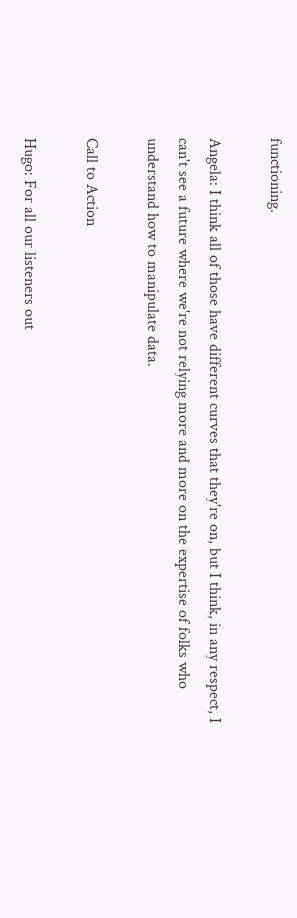functioning.

Angela: I think all of those have different curves that they're on, but I think, in any respect, I can't see a future where we're not relying more and more on the expertise of folks who understand how to manipulate data.

Call to Action

Hugo: For all our listeners out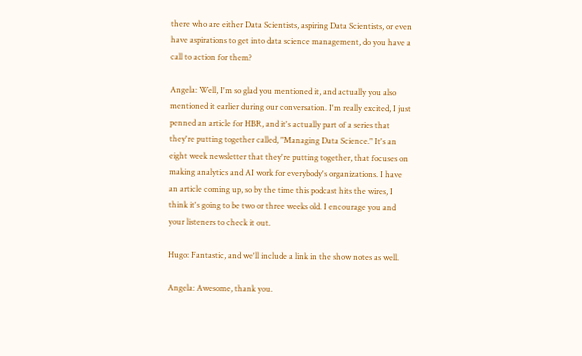there who are either Data Scientists, aspiring Data Scientists, or even have aspirations to get into data science management, do you have a call to action for them?

Angela: Well, I'm so glad you mentioned it, and actually you also mentioned it earlier during our conversation. I'm really excited, I just penned an article for HBR, and it's actually part of a series that they're putting together called, "Managing Data Science." It's an eight week newsletter that they're putting together, that focuses on making analytics and AI work for everybody's organizations. I have an article coming up, so by the time this podcast hits the wires, I think it's going to be two or three weeks old. I encourage you and your listeners to check it out.

Hugo: Fantastic, and we'll include a link in the show notes as well.

Angela: Awesome, thank you.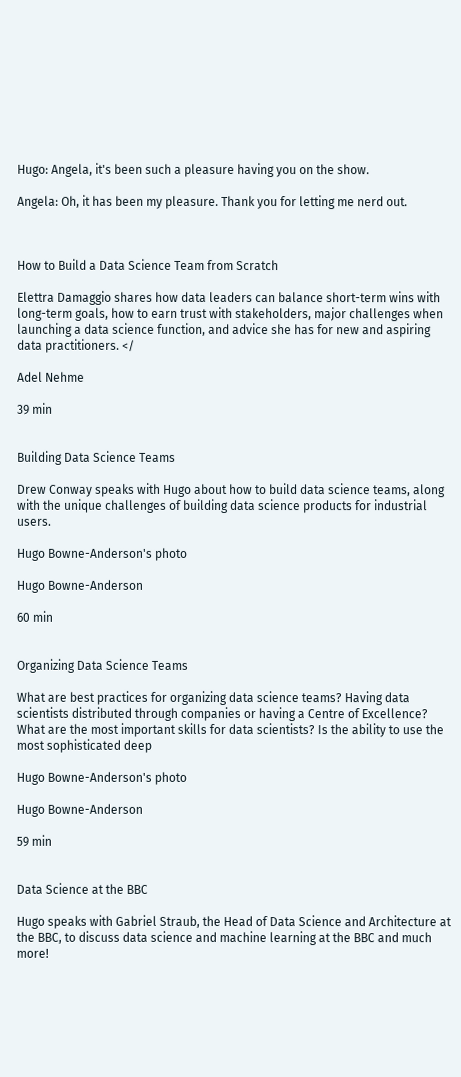Hugo: Angela, it's been such a pleasure having you on the show.

Angela: Oh, it has been my pleasure. Thank you for letting me nerd out.



How to Build a Data Science Team from Scratch

Elettra Damaggio shares how data leaders can balance short-term wins with long-term goals, how to earn trust with stakeholders, major challenges when launching a data science function, and advice she has for new and aspiring data practitioners. </

Adel Nehme

39 min


Building Data Science Teams

Drew Conway speaks with Hugo about how to build data science teams, along with the unique challenges of building data science products for industrial users.

Hugo Bowne-Anderson's photo

Hugo Bowne-Anderson

60 min


Organizing Data Science Teams

What are best practices for organizing data science teams? Having data scientists distributed through companies or having a Centre of Excellence? What are the most important skills for data scientists? Is the ability to use the most sophisticated deep

Hugo Bowne-Anderson's photo

Hugo Bowne-Anderson

59 min


Data Science at the BBC

Hugo speaks with Gabriel Straub, the Head of Data Science and Architecture at the BBC, to discuss data science and machine learning at the BBC and much more!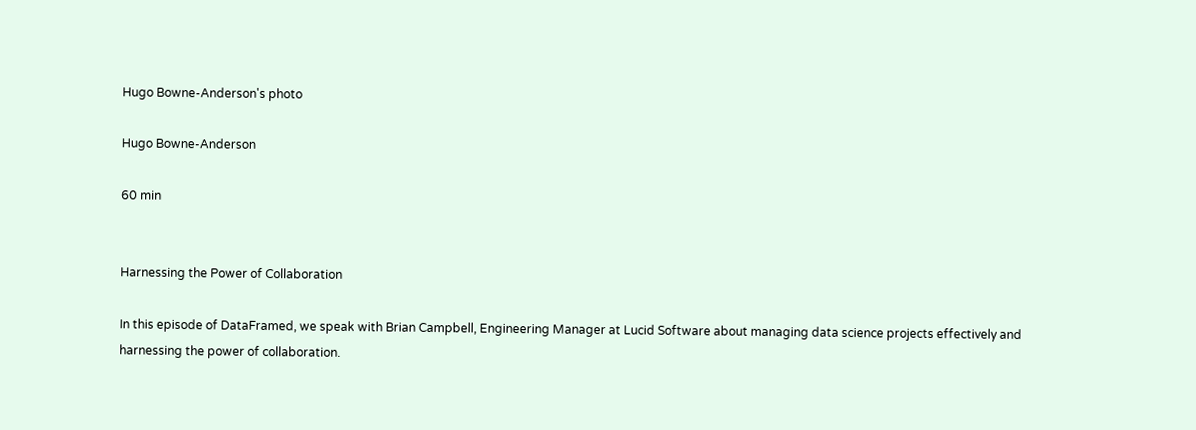Hugo Bowne-Anderson's photo

Hugo Bowne-Anderson

60 min


Harnessing the Power of Collaboration

In this episode of DataFramed, we speak with Brian Campbell, Engineering Manager at Lucid Software about managing data science projects effectively and harnessing the power of collaboration.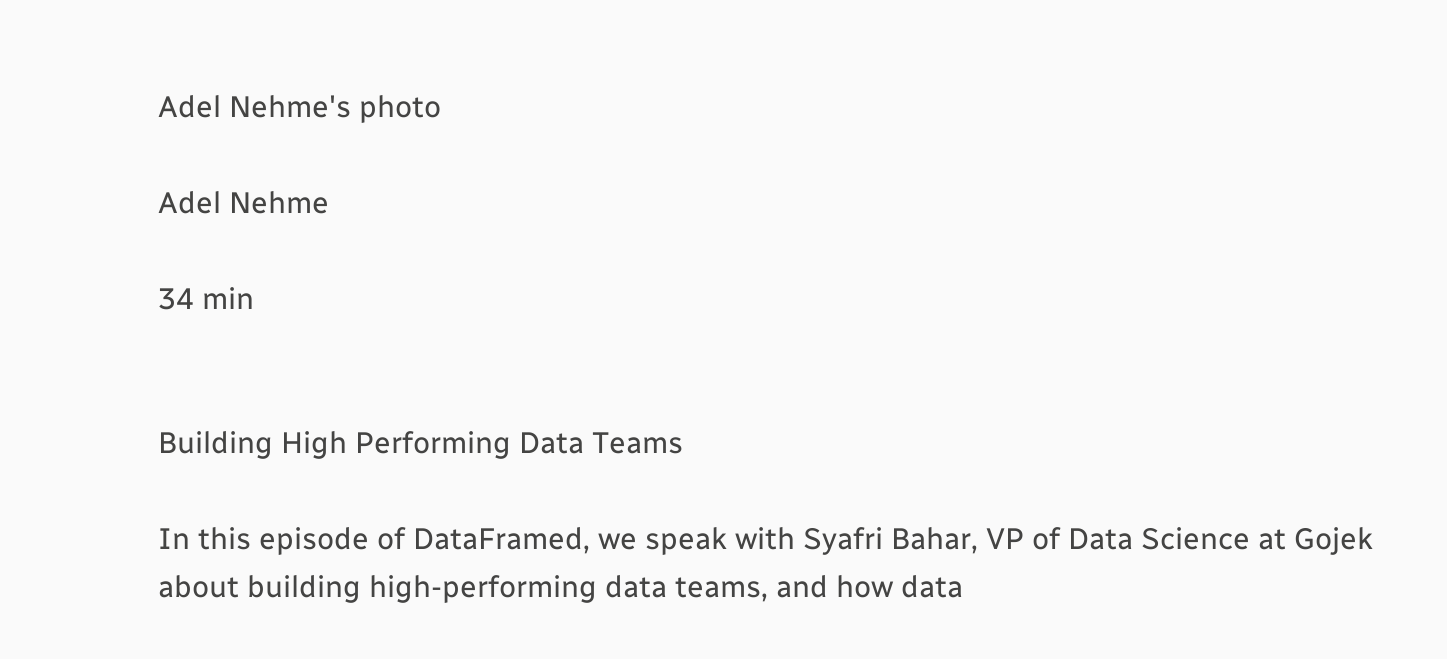Adel Nehme's photo

Adel Nehme

34 min


Building High Performing Data Teams

In this episode of DataFramed, we speak with Syafri Bahar, VP of Data Science at Gojek about building high-performing data teams, and how data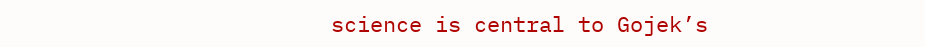science is central to Gojek’s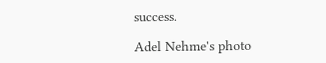success.

Adel Nehme's photo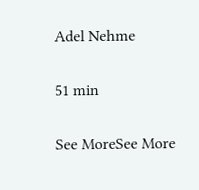Adel Nehme

51 min

See MoreSee More